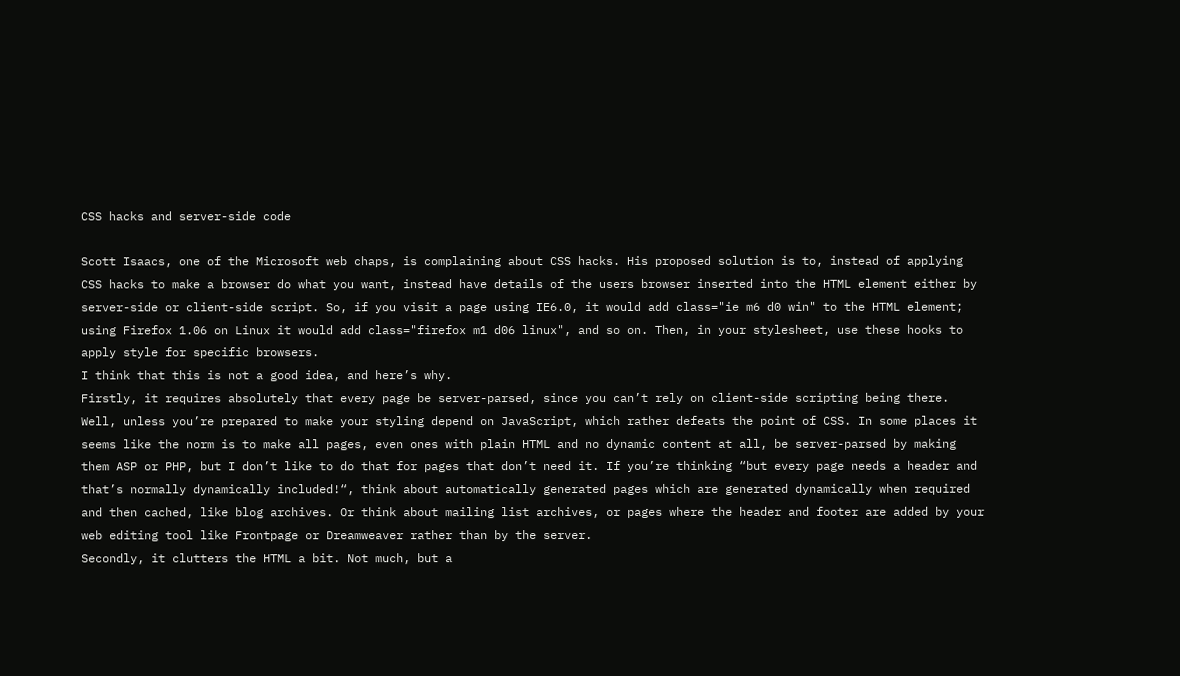CSS hacks and server-side code

Scott Isaacs, one of the Microsoft web chaps, is complaining about CSS hacks. His proposed solution is to, instead of applying CSS hacks to make a browser do what you want, instead have details of the users browser inserted into the HTML element either by server-side or client-side script. So, if you visit a page using IE6.0, it would add class="ie m6 d0 win" to the HTML element; using Firefox 1.06 on Linux it would add class="firefox m1 d06 linux", and so on. Then, in your stylesheet, use these hooks to apply style for specific browsers.
I think that this is not a good idea, and here’s why.
Firstly, it requires absolutely that every page be server-parsed, since you can’t rely on client-side scripting being there. Well, unless you’re prepared to make your styling depend on JavaScript, which rather defeats the point of CSS. In some places it seems like the norm is to make all pages, even ones with plain HTML and no dynamic content at all, be server-parsed by making them ASP or PHP, but I don’t like to do that for pages that don’t need it. If you’re thinking “but every page needs a header and that’s normally dynamically included!“, think about automatically generated pages which are generated dynamically when required and then cached, like blog archives. Or think about mailing list archives, or pages where the header and footer are added by your web editing tool like Frontpage or Dreamweaver rather than by the server.
Secondly, it clutters the HTML a bit. Not much, but a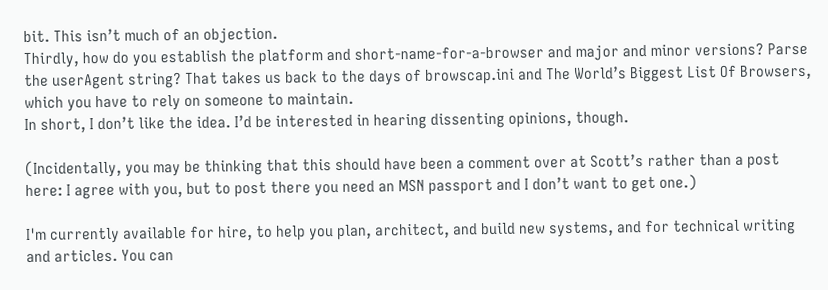bit. This isn’t much of an objection.
Thirdly, how do you establish the platform and short-name-for-a-browser and major and minor versions? Parse the userAgent string? That takes us back to the days of browscap.ini and The World’s Biggest List Of Browsers, which you have to rely on someone to maintain.
In short, I don’t like the idea. I’d be interested in hearing dissenting opinions, though.

(Incidentally, you may be thinking that this should have been a comment over at Scott’s rather than a post here: I agree with you, but to post there you need an MSN passport and I don’t want to get one.)

I'm currently available for hire, to help you plan, architect, and build new systems, and for technical writing and articles. You can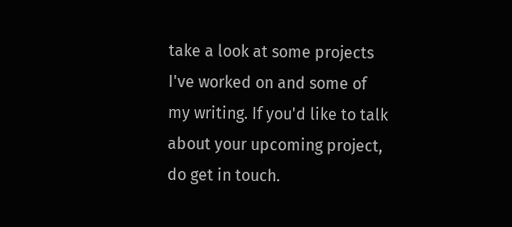take a look at some projects I've worked on and some of my writing. If you'd like to talk about your upcoming project, do get in touch.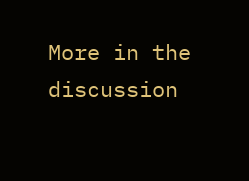More in the discussion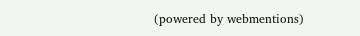(powered by webmentions)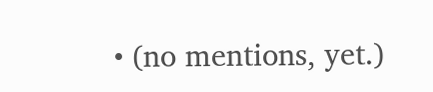• (no mentions, yet.)